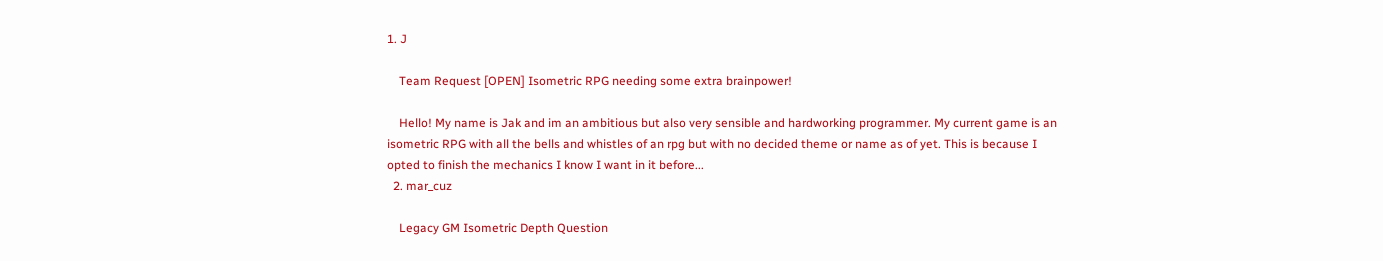1. J

    Team Request [OPEN] Isometric RPG needing some extra brainpower!

    Hello! My name is Jak and im an ambitious but also very sensible and hardworking programmer. My current game is an isometric RPG with all the bells and whistles of an rpg but with no decided theme or name as of yet. This is because I opted to finish the mechanics I know I want in it before...
  2. mar_cuz

    Legacy GM Isometric Depth Question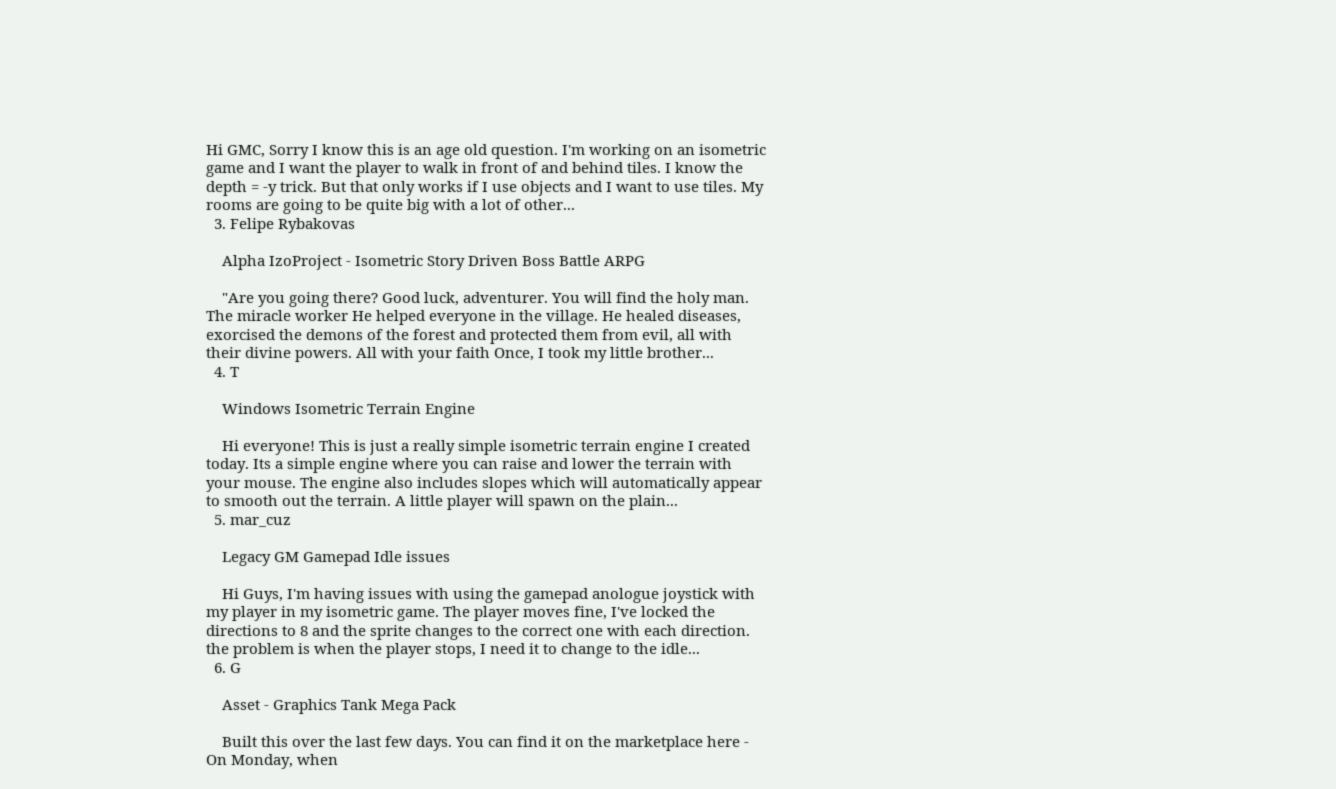Hi GMC, Sorry I know this is an age old question. I'm working on an isometric game and I want the player to walk in front of and behind tiles. I know the depth = -y trick. But that only works if I use objects and I want to use tiles. My rooms are going to be quite big with a lot of other...
  3. Felipe Rybakovas

    Alpha IzoProject - Isometric Story Driven Boss Battle ARPG

    "Are you going there? Good luck, adventurer. You will find the holy man. The miracle worker He helped everyone in the village. He healed diseases, exorcised the demons of the forest and protected them from evil, all with their divine powers. All with your faith Once, I took my little brother...
  4. T

    Windows Isometric Terrain Engine

    Hi everyone! This is just a really simple isometric terrain engine I created today. Its a simple engine where you can raise and lower the terrain with your mouse. The engine also includes slopes which will automatically appear to smooth out the terrain. A little player will spawn on the plain...
  5. mar_cuz

    Legacy GM Gamepad Idle issues

    Hi Guys, I'm having issues with using the gamepad anologue joystick with my player in my isometric game. The player moves fine, I've locked the directions to 8 and the sprite changes to the correct one with each direction. the problem is when the player stops, I need it to change to the idle...
  6. G

    Asset - Graphics Tank Mega Pack

    Built this over the last few days. You can find it on the marketplace here - On Monday, when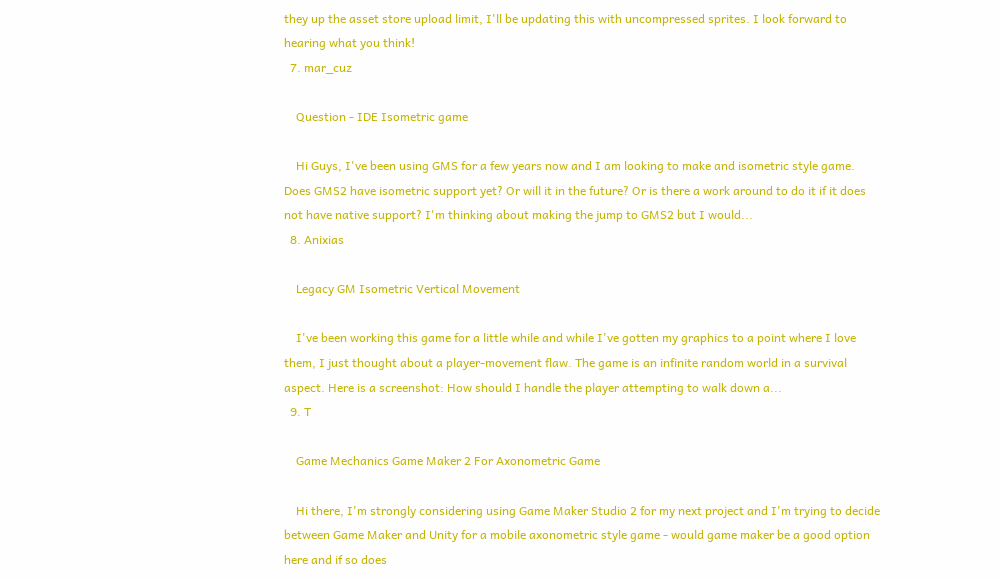they up the asset store upload limit, I'll be updating this with uncompressed sprites. I look forward to hearing what you think!
  7. mar_cuz

    Question - IDE Isometric game

    Hi Guys, I've been using GMS for a few years now and I am looking to make and isometric style game. Does GMS2 have isometric support yet? Or will it in the future? Or is there a work around to do it if it does not have native support? I'm thinking about making the jump to GMS2 but I would...
  8. Anixias

    Legacy GM Isometric Vertical Movement

    I've been working this game for a little while and while I've gotten my graphics to a point where I love them, I just thought about a player-movement flaw. The game is an infinite random world in a survival aspect. Here is a screenshot: How should I handle the player attempting to walk down a...
  9. T

    Game Mechanics Game Maker 2 For Axonometric Game

    Hi there, I'm strongly considering using Game Maker Studio 2 for my next project and I'm trying to decide between Game Maker and Unity for a mobile axonometric style game - would game maker be a good option here and if so does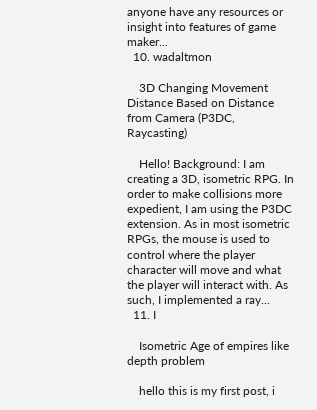anyone have any resources or insight into features of game maker...
  10. wadaltmon

    3D Changing Movement Distance Based on Distance from Camera (P3DC, Raycasting)

    Hello! Background: I am creating a 3D, isometric RPG. In order to make collisions more expedient, I am using the P3DC extension. As in most isometric RPGs, the mouse is used to control where the player character will move and what the player will interact with. As such, I implemented a ray...
  11. I

    Isometric Age of empires like depth problem

    hello this is my first post, i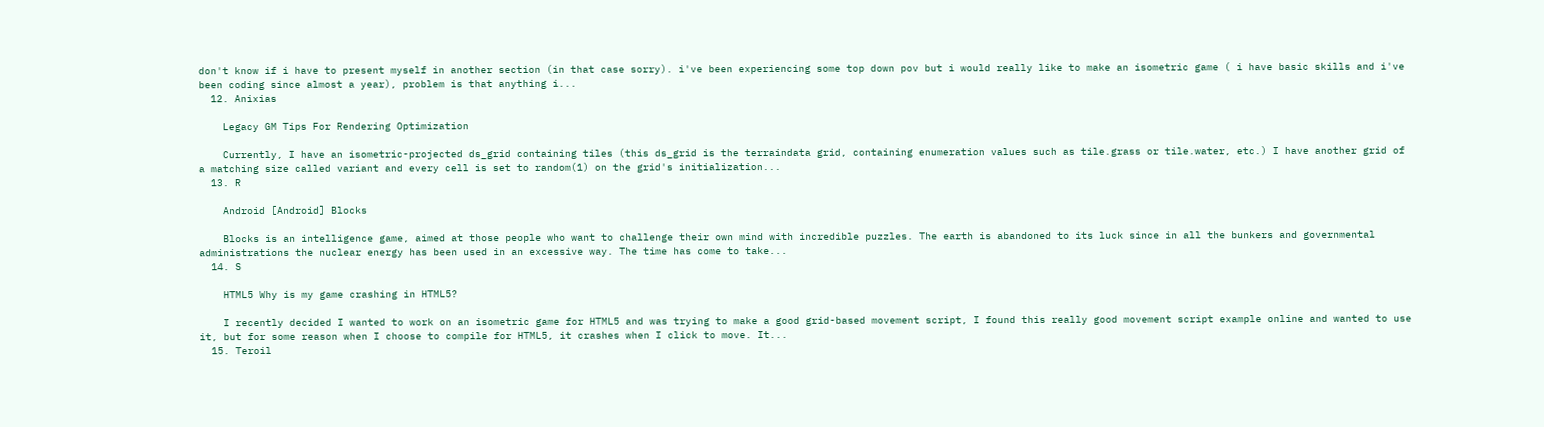don't know if i have to present myself in another section (in that case sorry). i've been experiencing some top down pov but i would really like to make an isometric game ( i have basic skills and i've been coding since almost a year), problem is that anything i...
  12. Anixias

    Legacy GM Tips For Rendering Optimization

    Currently, I have an isometric-projected ds_grid containing tiles (this ds_grid is the terraindata grid, containing enumeration values such as tile.grass or tile.water, etc.) I have another grid of a matching size called variant and every cell is set to random(1) on the grid's initialization...
  13. R

    Android [Android] Blocks

    Blocks is an intelligence game, aimed at those people who want to challenge their own mind with incredible puzzles. The earth is abandoned to its luck since in all the bunkers and governmental administrations the nuclear energy has been used in an excessive way. The time has come to take...
  14. S

    HTML5 Why is my game crashing in HTML5?

    I recently decided I wanted to work on an isometric game for HTML5 and was trying to make a good grid-based movement script, I found this really good movement script example online and wanted to use it, but for some reason when I choose to compile for HTML5, it crashes when I click to move. It...
  15. Teroil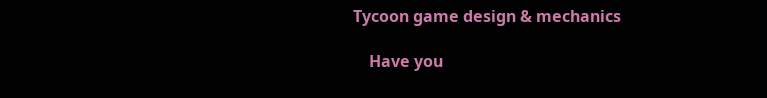Tycoon game design & mechanics

    Have you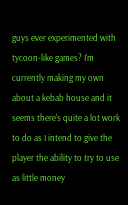guys ever experimented with tycoon-like games? I'm currently making my own about a kebab house and it seems there's quite a lot work to do as I intend to give the player the ability to try to use as little money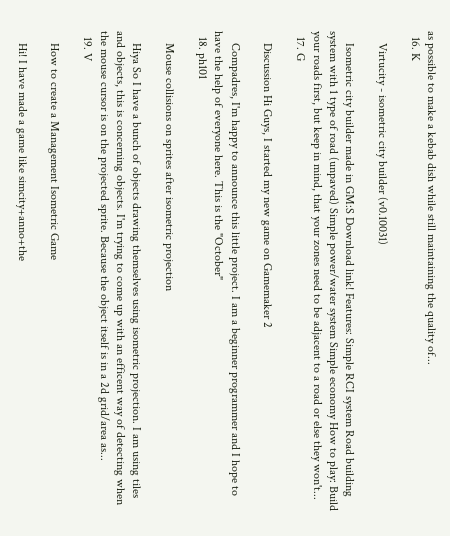as possible to make a kebab dish while still maintaining the quality of...
  16. K

    Virtucity - isometric city builder (v0.10031)

    Isometric city builder made in GM:S Download link! Features: Simple RCI system Road building system with 1 type of road (unpaved) Simple power/water system Simple economy How to play: Build your roads first, but keep in mind, that your zones need to be adjacent to a road or else they won't...
  17. G

    Discussion Hi Guys, I started my new game on Gamemaker 2

    Compadres, I'm happy to announce this little project. I am a beginner programmer and I hope to have the help of everyone here. This is the "October"
  18. ph101

    Mouse collisions on sprites after isometric projection

    Hiya So I have a bunch of objects drawing themselves using isometric projection. I am using tiles and objects, this is concerning objects. I'm trying to come up with an efficent way of detecting when the mouse cursor is on the projected sprite. Because the object itself is in a 2d grid/area as...
  19. V

    How to create a Management Isometric Game

    Hi! I have made a game like simcity+anno+the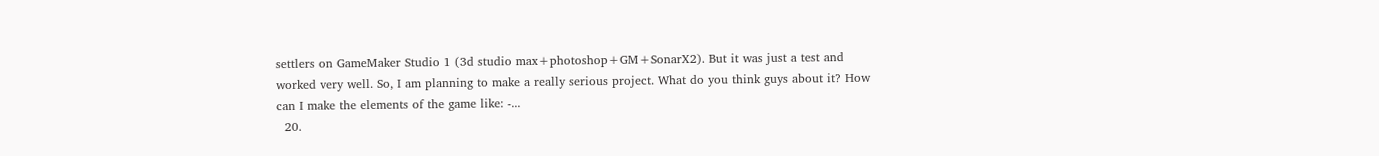settlers on GameMaker Studio 1 (3d studio max+photoshop+GM+SonarX2). But it was just a test and worked very well. So, I am planning to make a really serious project. What do you think guys about it? How can I make the elements of the game like: -...
  20.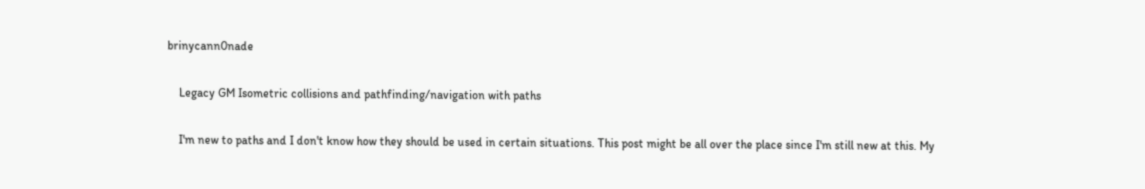brinycann0nade

    Legacy GM Isometric collisions and pathfinding/navigation with paths

    I'm new to paths and I don't know how they should be used in certain situations. This post might be all over the place since I'm still new at this. My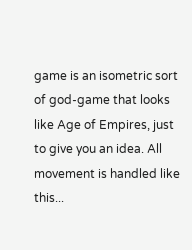game is an isometric sort of god-game that looks like Age of Empires, just to give you an idea. All movement is handled like this...